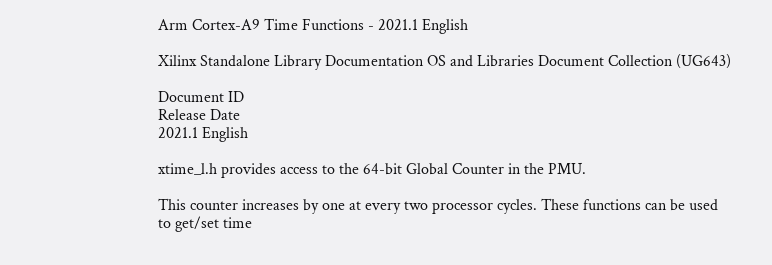Arm Cortex-A9 Time Functions - 2021.1 English

Xilinx Standalone Library Documentation OS and Libraries Document Collection (UG643)

Document ID
Release Date
2021.1 English

xtime_l.h provides access to the 64-bit Global Counter in the PMU.

This counter increases by one at every two processor cycles. These functions can be used to get/set time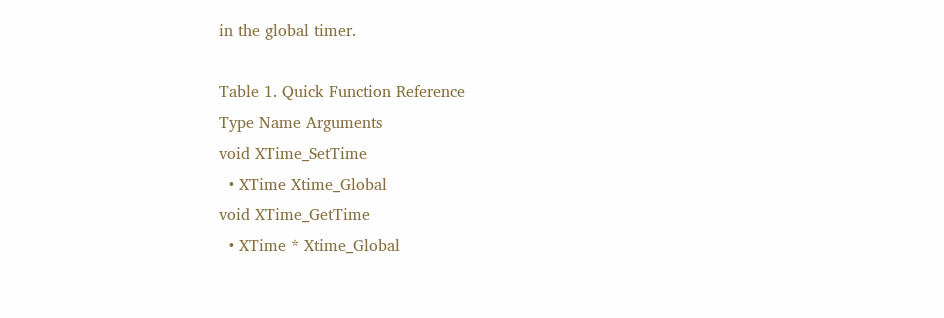in the global timer.

Table 1. Quick Function Reference
Type Name Arguments
void XTime_SetTime
  • XTime Xtime_Global
void XTime_GetTime
  • XTime * Xtime_Global